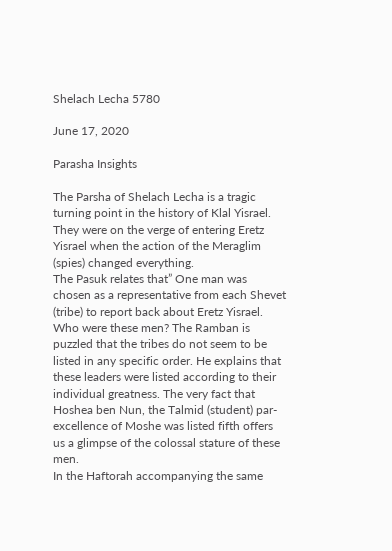Shelach Lecha 5780

June 17, 2020

Parasha Insights

The Parsha of Shelach Lecha is a tragic turning point in the history of Klal Yisrael. They were on the verge of entering Eretz Yisrael when the action of the Meraglim (spies) changed everything.
The Pasuk relates that” One man was chosen as a representative from each Shevet (tribe) to report back about Eretz Yisrael.
Who were these men? The Ramban is puzzled that the tribes do not seem to be listed in any specific order. He explains that these leaders were listed according to their individual greatness. The very fact that Hoshea ben Nun, the Talmid (student) par-excellence of Moshe was listed fifth offers us a glimpse of the colossal stature of these men.
In the Haftorah accompanying the same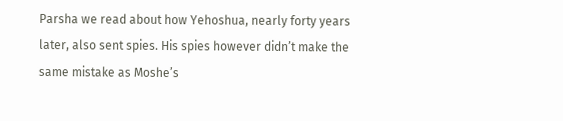Parsha we read about how Yehoshua, nearly forty years later, also sent spies. His spies however didn’t make the same mistake as Moshe’s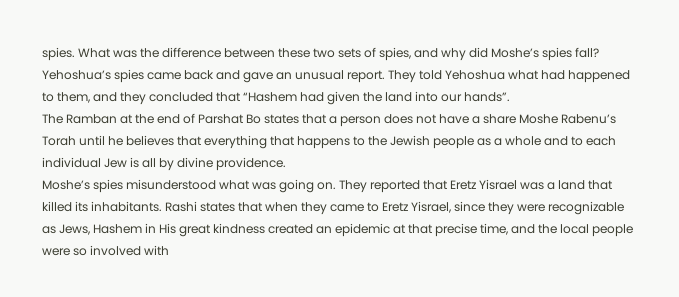spies. What was the difference between these two sets of spies, and why did Moshe’s spies fall?
Yehoshua’s spies came back and gave an unusual report. They told Yehoshua what had happened to them, and they concluded that “Hashem had given the land into our hands”.
The Ramban at the end of Parshat Bo states that a person does not have a share Moshe Rabenu’s Torah until he believes that everything that happens to the Jewish people as a whole and to each individual Jew is all by divine providence.
Moshe’s spies misunderstood what was going on. They reported that Eretz Yisrael was a land that killed its inhabitants. Rashi states that when they came to Eretz Yisrael, since they were recognizable as Jews, Hashem in His great kindness created an epidemic at that precise time, and the local people were so involved with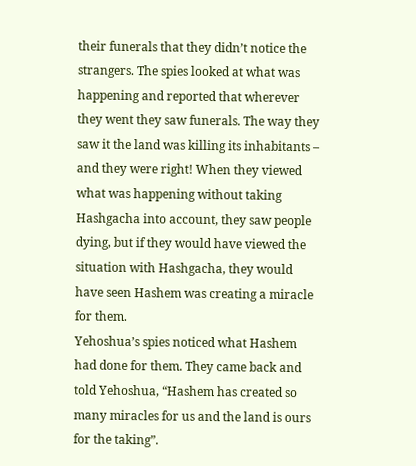their funerals that they didn’t notice the strangers. The spies looked at what was happening and reported that wherever they went they saw funerals. The way they saw it the land was killing its inhabitants – and they were right! When they viewed what was happening without taking Hashgacha into account, they saw people dying, but if they would have viewed the situation with Hashgacha, they would have seen Hashem was creating a miracle for them.
Yehoshua’s spies noticed what Hashem had done for them. They came back and told Yehoshua, “Hashem has created so many miracles for us and the land is ours for the taking”.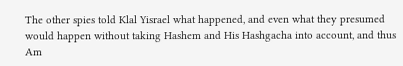The other spies told Klal Yisrael what happened, and even what they presumed would happen without taking Hashem and His Hashgacha into account, and thus Am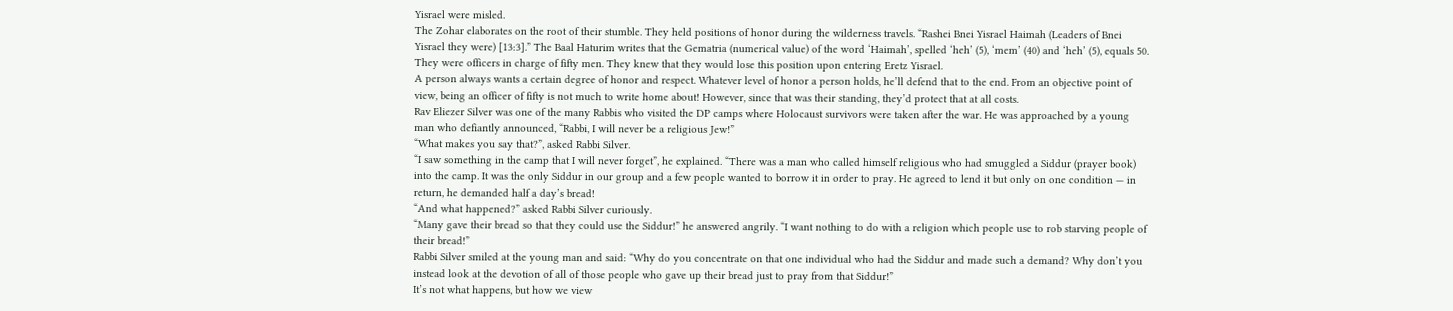Yisrael were misled.
The Zohar elaborates on the root of their stumble. They held positions of honor during the wilderness travels. “Rashei Bnei Yisrael Haimah (Leaders of Bnei Yisrael they were) [13:3].” The Baal Haturim writes that the Gematria (numerical value) of the word ‘Haimah’, spelled ‘heh’ (5), ‘mem’ (40) and ‘heh’ (5), equals 50. They were officers in charge of fifty men. They knew that they would lose this position upon entering Eretz Yisrael.
A person always wants a certain degree of honor and respect. Whatever level of honor a person holds, he’ll defend that to the end. From an objective point of view, being an officer of fifty is not much to write home about! However, since that was their standing, they’d protect that at all costs.
Rav Eliezer Silver was one of the many Rabbis who visited the DP camps where Holocaust survivors were taken after the war. He was approached by a young man who defiantly announced, “Rabbi, I will never be a religious Jew!”
“What makes you say that?”, asked Rabbi Silver.
“I saw something in the camp that I will never forget”, he explained. “There was a man who called himself religious who had smuggled a Siddur (prayer book) into the camp. It was the only Siddur in our group and a few people wanted to borrow it in order to pray. He agreed to lend it but only on one condition — in return, he demanded half a day’s bread!
“And what happened?” asked Rabbi Silver curiously.
“Many gave their bread so that they could use the Siddur!” he answered angrily. “I want nothing to do with a religion which people use to rob starving people of their bread!”
Rabbi Silver smiled at the young man and said: “Why do you concentrate on that one individual who had the Siddur and made such a demand? Why don’t you instead look at the devotion of all of those people who gave up their bread just to pray from that Siddur!”
It’s not what happens, but how we view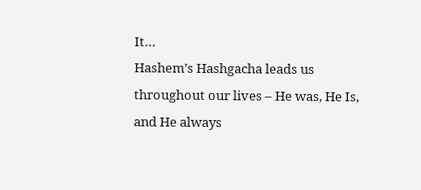It…
Hashem’s Hashgacha leads us throughout our lives – He was, He Is, and He always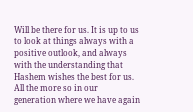Will be there for us. It is up to us to look at things always with a positive outlook, and always with the understanding that Hashem wishes the best for us.
All the more so in our generation where we have again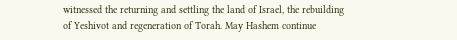witnessed the returning and settling the land of Israel, the rebuilding of Yeshivot and regeneration of Torah. May Hashem continue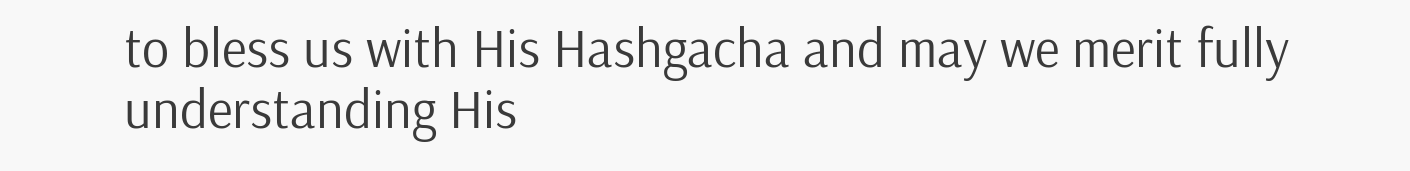to bless us with His Hashgacha and may we merit fully understanding His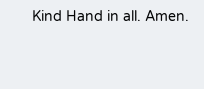Kind Hand in all. Amen.